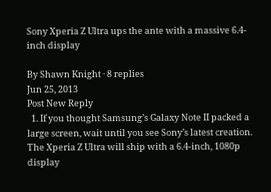Sony Xperia Z Ultra ups the ante with a massive 6.4-inch display

By Shawn Knight · 8 replies
Jun 25, 2013
Post New Reply
  1. If you thought Samsung’s Galaxy Note II packed a large screen, wait until you see Sony’s latest creation. The Xperia Z Ultra will ship with a 6.4-inch, 1080p display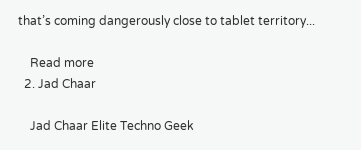that’s coming dangerously close to tablet territory...

    Read more
  2. Jad Chaar

    Jad Chaar Elite Techno Geek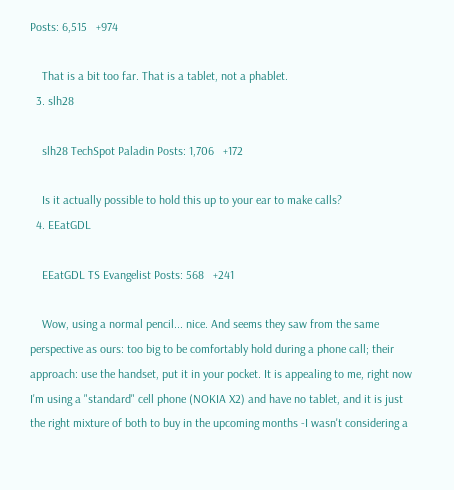Posts: 6,515   +974

    That is a bit too far. That is a tablet, not a phablet.
  3. slh28

    slh28 TechSpot Paladin Posts: 1,706   +172

    Is it actually possible to hold this up to your ear to make calls?
  4. EEatGDL

    EEatGDL TS Evangelist Posts: 568   +241

    Wow, using a normal pencil... nice. And seems they saw from the same perspective as ours: too big to be comfortably hold during a phone call; their approach: use the handset, put it in your pocket. It is appealing to me, right now I'm using a "standard" cell phone (NOKIA X2) and have no tablet, and it is just the right mixture of both to buy in the upcoming months -I wasn't considering a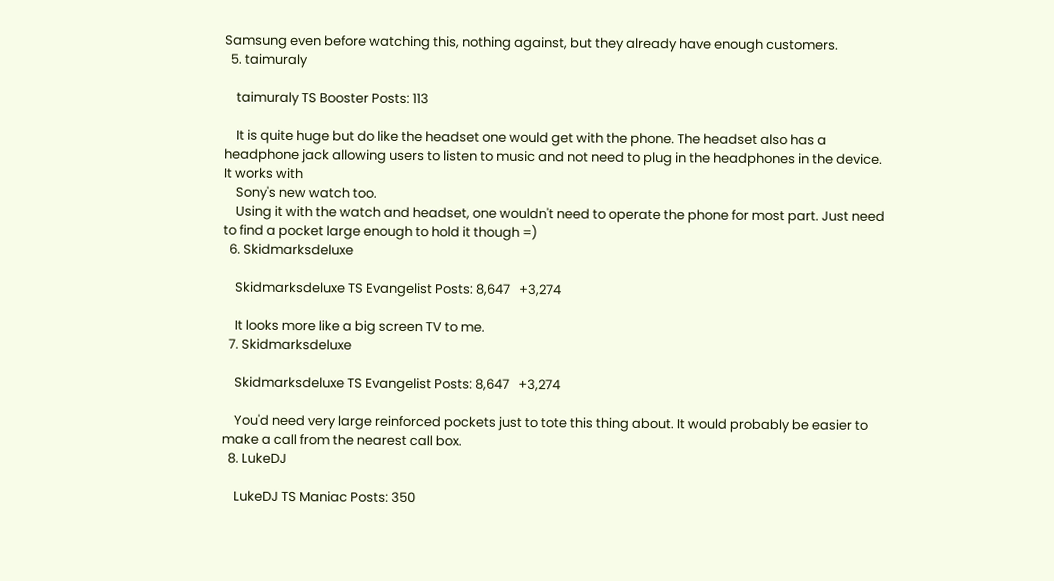Samsung even before watching this, nothing against, but they already have enough customers.
  5. taimuraly

    taimuraly TS Booster Posts: 113

    It is quite huge but do like the headset one would get with the phone. The headset also has a headphone jack allowing users to listen to music and not need to plug in the headphones in the device. It works with
    Sony's new watch too.
    Using it with the watch and headset, one wouldn't need to operate the phone for most part. Just need to find a pocket large enough to hold it though =)
  6. Skidmarksdeluxe

    Skidmarksdeluxe TS Evangelist Posts: 8,647   +3,274

    It looks more like a big screen TV to me.
  7. Skidmarksdeluxe

    Skidmarksdeluxe TS Evangelist Posts: 8,647   +3,274

    You'd need very large reinforced pockets just to tote this thing about. It would probably be easier to make a call from the nearest call box.
  8. LukeDJ

    LukeDJ TS Maniac Posts: 350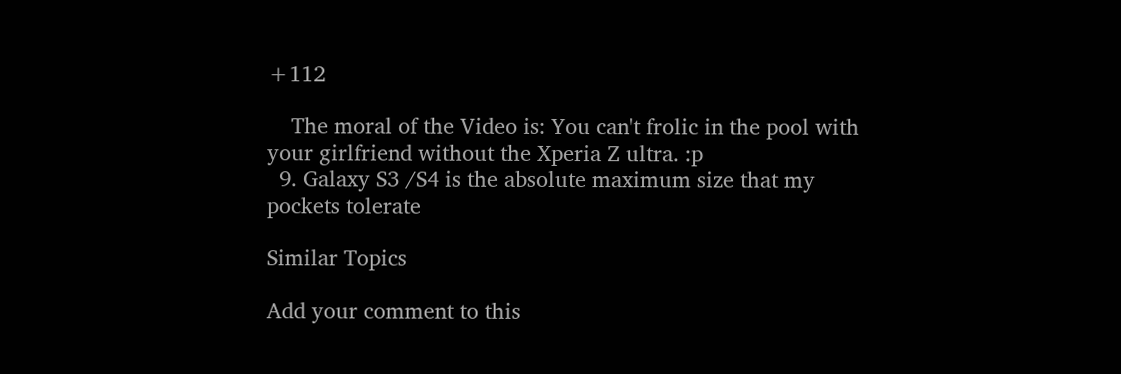+112

    The moral of the Video is: You can't frolic in the pool with your girlfriend without the Xperia Z ultra. :p
  9. Galaxy S3 /S4 is the absolute maximum size that my pockets tolerate

Similar Topics

Add your comment to this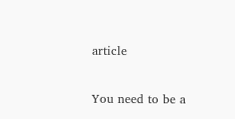article

You need to be a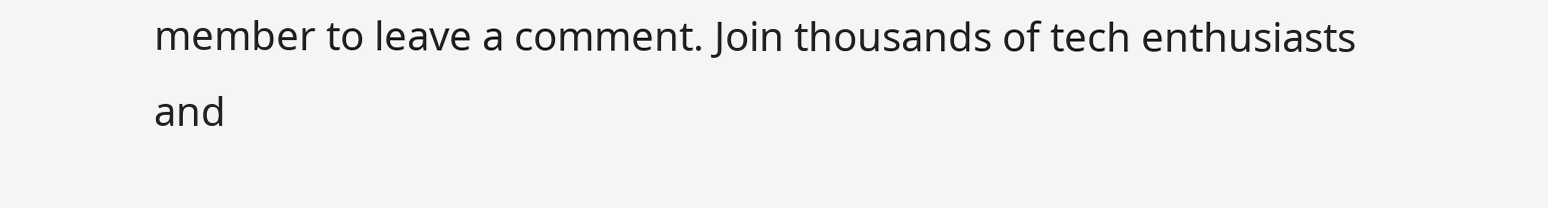member to leave a comment. Join thousands of tech enthusiasts and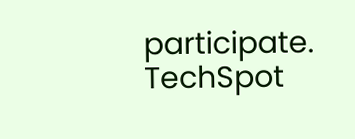participate.
TechSpot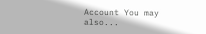Account You may also...